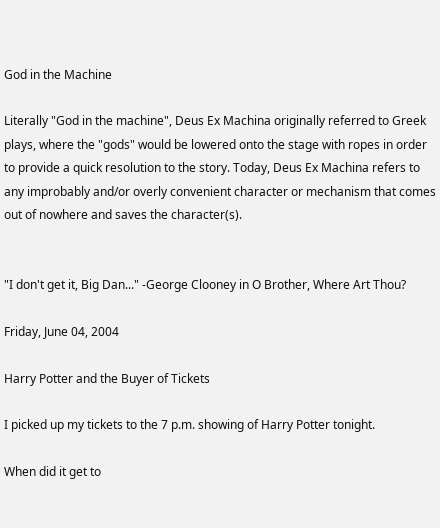God in the Machine

Literally "God in the machine", Deus Ex Machina originally referred to Greek plays, where the "gods" would be lowered onto the stage with ropes in order to provide a quick resolution to the story. Today, Deus Ex Machina refers to any improbably and/or overly convenient character or mechanism that comes out of nowhere and saves the character(s).


"I don't get it, Big Dan..." -George Clooney in O Brother, Where Art Thou?

Friday, June 04, 2004

Harry Potter and the Buyer of Tickets

I picked up my tickets to the 7 p.m. showing of Harry Potter tonight.

When did it get to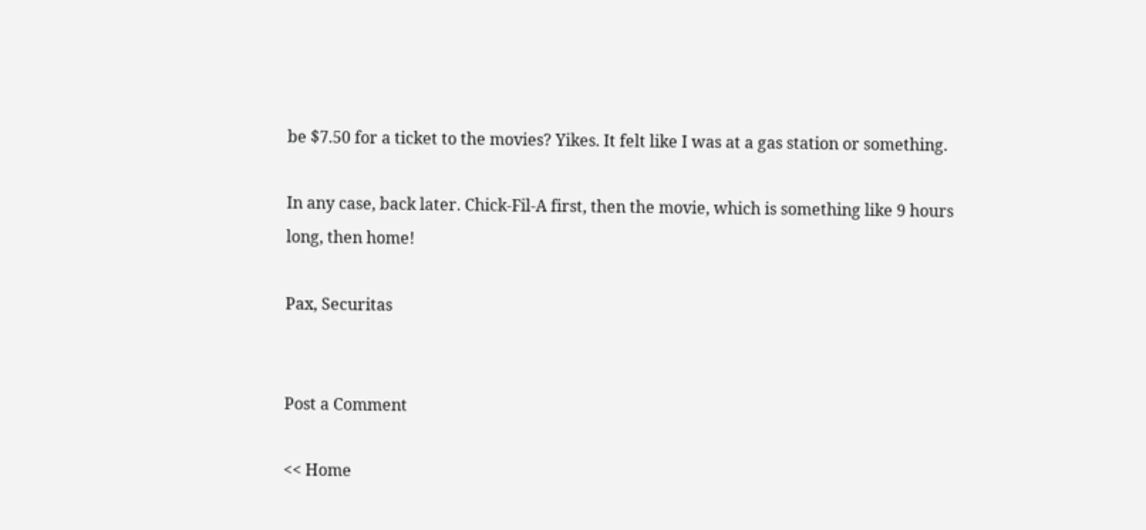be $7.50 for a ticket to the movies? Yikes. It felt like I was at a gas station or something.

In any case, back later. Chick-Fil-A first, then the movie, which is something like 9 hours long, then home!

Pax, Securitas


Post a Comment

<< Home